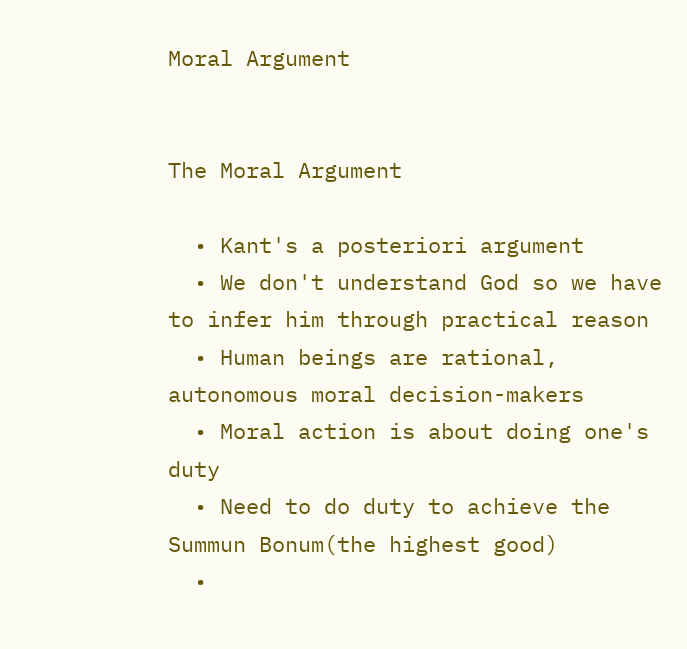Moral Argument


The Moral Argument

  • Kant's a posteriori argument
  • We don't understand God so we have to infer him through practical reason
  • Human beings are rational, autonomous moral decision-makers
  • Moral action is about doing one's duty
  • Need to do duty to achieve the Summun Bonum(the highest good)
  •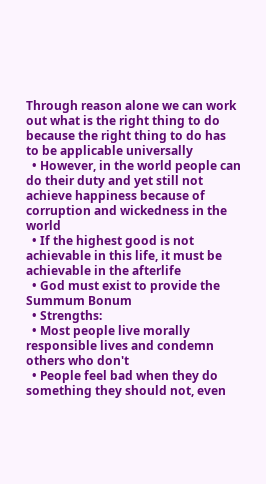Through reason alone we can work out what is the right thing to do because the right thing to do has to be applicable universally
  • However, in the world people can do their duty and yet still not achieve happiness because of corruption and wickedness in the world
  • If the highest good is not achievable in this life, it must be achievable in the afterlife
  • God must exist to provide the Summum Bonum
  • Strengths:
  • Most people live morally responsible lives and condemn others who don't
  • People feel bad when they do something they should not, even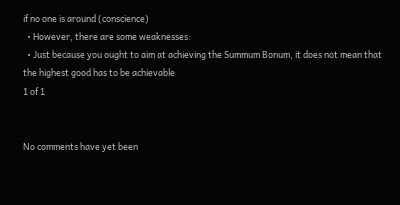if no one is around (conscience)
  • However, there are some weaknesses:
  • Just because you ought to aim at achieving the Summum Bonum, it does not mean that the highest good has to be achievable
1 of 1


No comments have yet been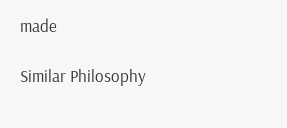made

Similar Philosophy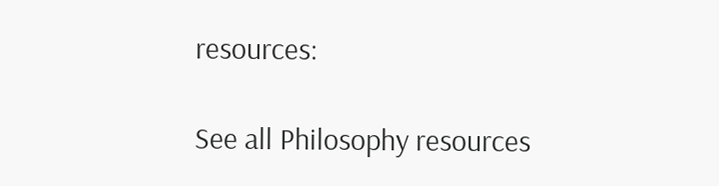resources:

See all Philosophy resources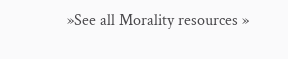»See all Morality resources »